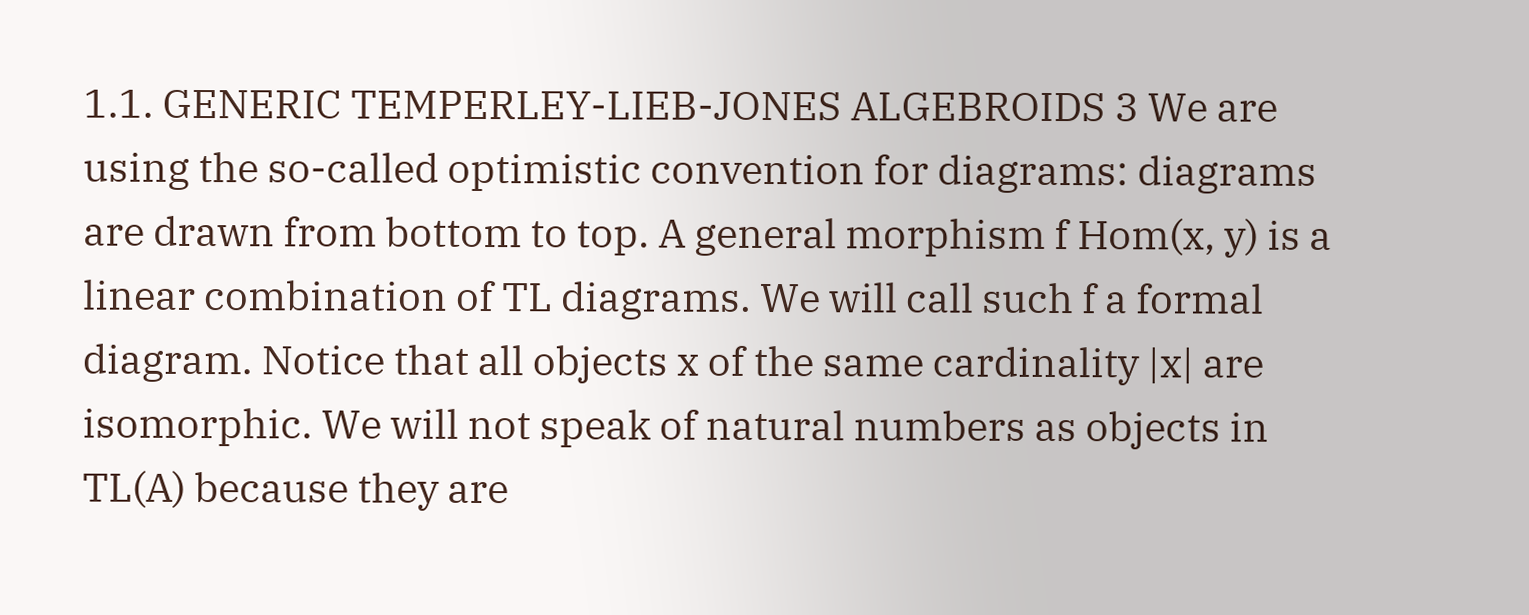1.1. GENERIC TEMPERLEY-LIEB-JONES ALGEBROIDS 3 We are using the so-called optimistic convention for diagrams: diagrams are drawn from bottom to top. A general morphism f Hom(x, y) is a linear combination of TL diagrams. We will call such f a formal diagram. Notice that all objects x of the same cardinality |x| are isomorphic. We will not speak of natural numbers as objects in TL(A) because they are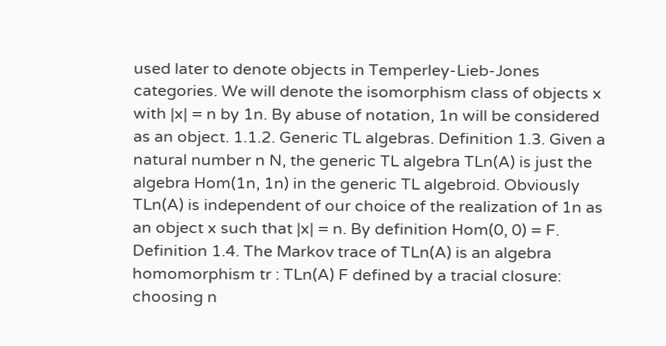used later to denote objects in Temperley-Lieb-Jones categories. We will denote the isomorphism class of objects x with |x| = n by 1n. By abuse of notation, 1n will be considered as an object. 1.1.2. Generic TL algebras. Definition 1.3. Given a natural number n N, the generic TL algebra TLn(A) is just the algebra Hom(1n, 1n) in the generic TL algebroid. Obviously TLn(A) is independent of our choice of the realization of 1n as an object x such that |x| = n. By definition Hom(0, 0) = F. Definition 1.4. The Markov trace of TLn(A) is an algebra homomorphism tr : TLn(A) F defined by a tracial closure: choosing n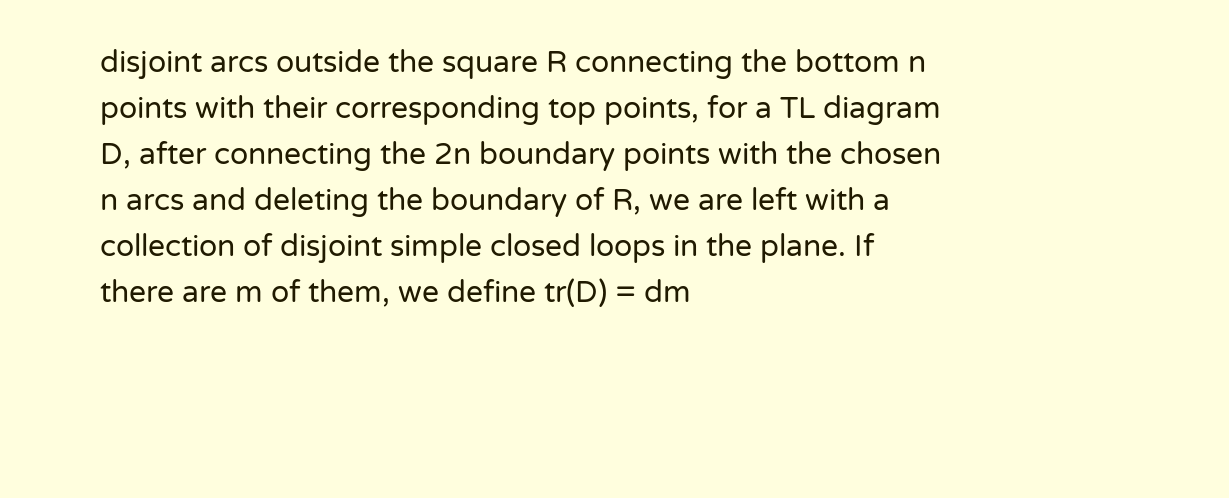disjoint arcs outside the square R connecting the bottom n points with their corresponding top points, for a TL diagram D, after connecting the 2n boundary points with the chosen n arcs and deleting the boundary of R, we are left with a collection of disjoint simple closed loops in the plane. If there are m of them, we define tr(D) = dm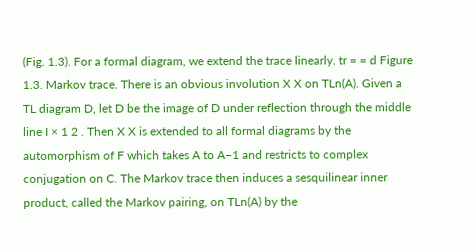(Fig. 1.3). For a formal diagram, we extend the trace linearly. tr = = d Figure 1.3. Markov trace. There is an obvious involution X X on TLn(A). Given a TL diagram D, let D be the image of D under reflection through the middle line I × 1 2 . Then X X is extended to all formal diagrams by the automorphism of F which takes A to A−1 and restricts to complex conjugation on C. The Markov trace then induces a sesquilinear inner product, called the Markov pairing, on TLn(A) by the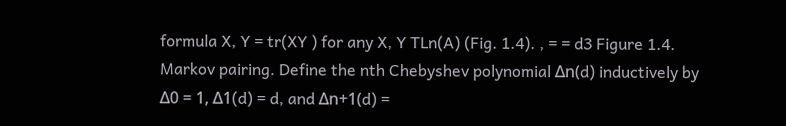formula X, Y = tr(XY ) for any X, Y TLn(A) (Fig. 1.4). , = = d3 Figure 1.4. Markov pairing. Define the nth Chebyshev polynomial Δn(d) inductively by Δ0 = 1, Δ1(d) = d, and Δn+1(d) =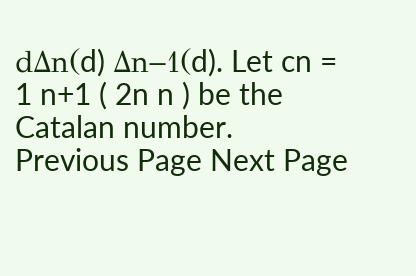dΔn(d) Δn−1(d). Let cn = 1 n+1 ( 2n n ) be the Catalan number.
Previous Page Next Page